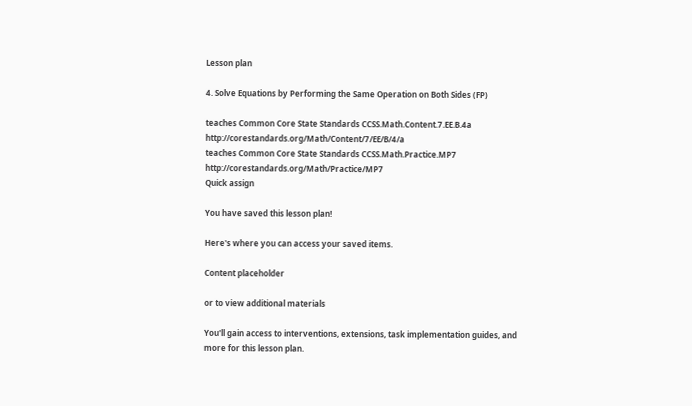Lesson plan

4. Solve Equations by Performing the Same Operation on Both Sides (FP)

teaches Common Core State Standards CCSS.Math.Content.7.EE.B.4a http://corestandards.org/Math/Content/7/EE/B/4/a
teaches Common Core State Standards CCSS.Math.Practice.MP7 http://corestandards.org/Math/Practice/MP7
Quick assign

You have saved this lesson plan!

Here's where you can access your saved items.

Content placeholder

or to view additional materials

You'll gain access to interventions, extensions, task implementation guides, and more for this lesson plan.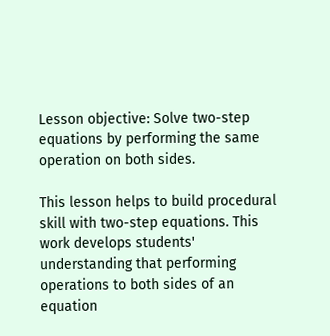Lesson objective: Solve two-step equations by performing the same operation on both sides.

This lesson helps to build procedural skill with two-step equations. This work develops students' understanding that performing operations to both sides of an equation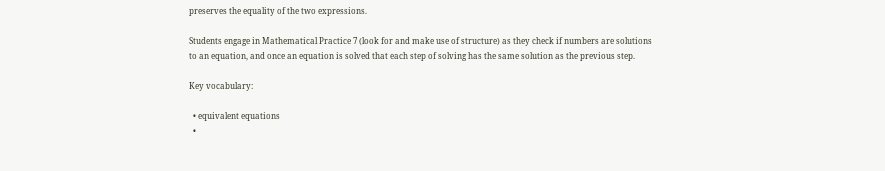preserves the equality of the two expressions.

Students engage in Mathematical Practice 7 (look for and make use of structure) as they check if numbers are solutions to an equation, and once an equation is solved that each step of solving has the same solution as the previous step.

Key vocabulary:

  • equivalent equations
  •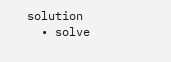solution
  • solve